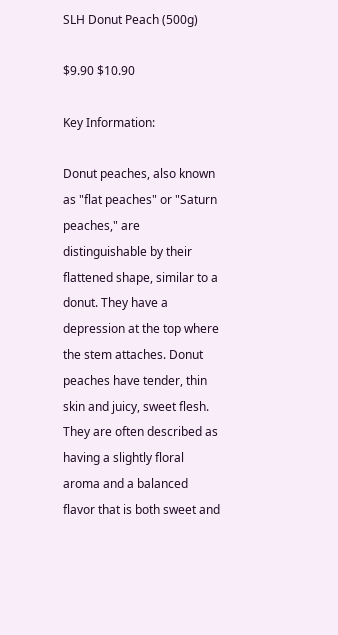SLH Donut Peach (500g)

$9.90 $10.90

Key Information:

Donut peaches, also known as "flat peaches" or "Saturn peaches," are distinguishable by their flattened shape, similar to a donut. They have a depression at the top where the stem attaches. Donut peaches have tender, thin skin and juicy, sweet flesh. They are often described as having a slightly floral aroma and a balanced flavor that is both sweet and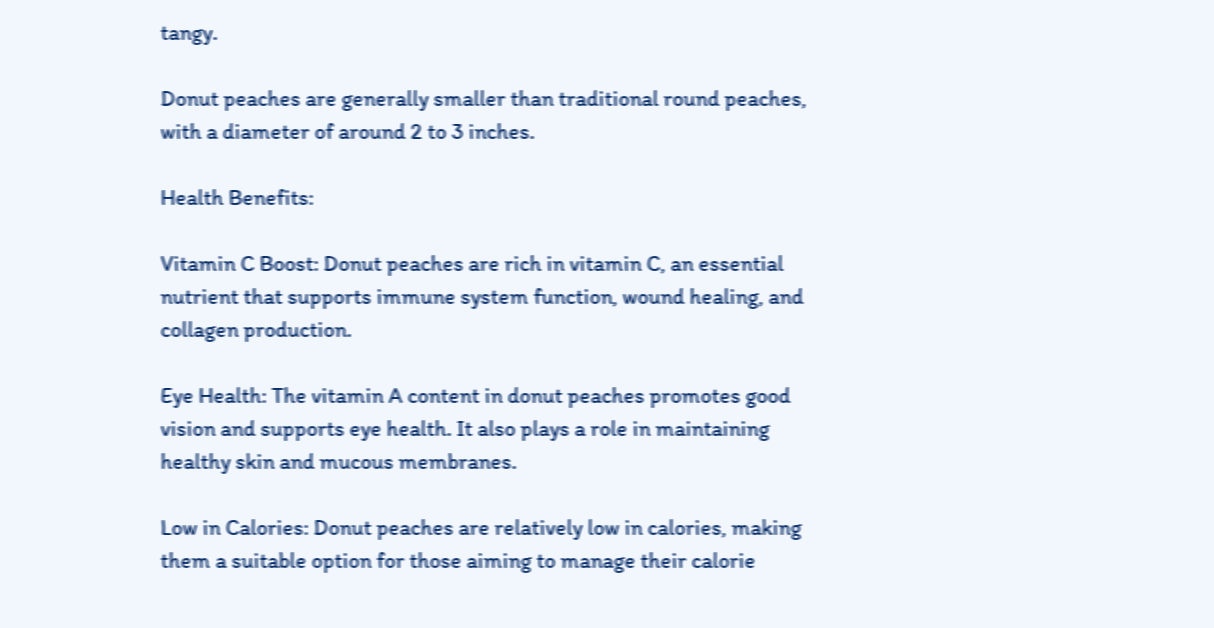tangy.

Donut peaches are generally smaller than traditional round peaches, with a diameter of around 2 to 3 inches.

Health Benefits:

Vitamin C Boost: Donut peaches are rich in vitamin C, an essential nutrient that supports immune system function, wound healing, and collagen production.

Eye Health: The vitamin A content in donut peaches promotes good vision and supports eye health. It also plays a role in maintaining healthy skin and mucous membranes.

Low in Calories: Donut peaches are relatively low in calories, making them a suitable option for those aiming to manage their calorie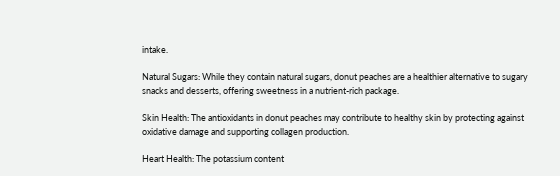intake.

Natural Sugars: While they contain natural sugars, donut peaches are a healthier alternative to sugary snacks and desserts, offering sweetness in a nutrient-rich package.

Skin Health: The antioxidants in donut peaches may contribute to healthy skin by protecting against oxidative damage and supporting collagen production.

Heart Health: The potassium content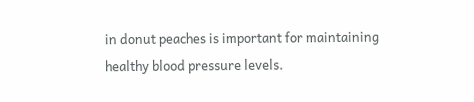in donut peaches is important for maintaining healthy blood pressure levels.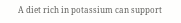A diet rich in potassium can support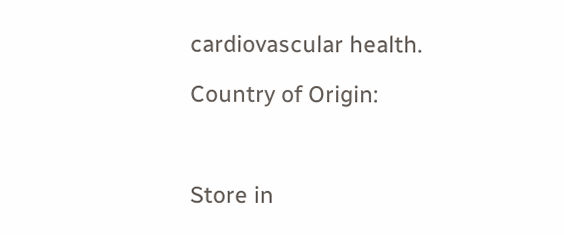cardiovascular health.

Country of Origin:



Store in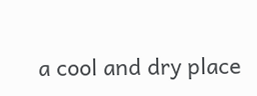a cool and dry place